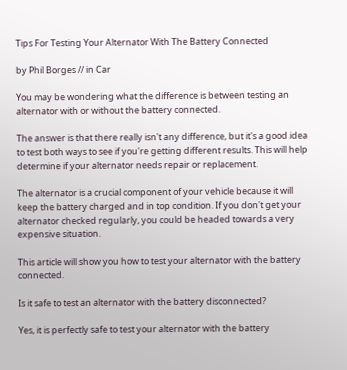Tips For Testing Your Alternator With The Battery Connected

by Phil Borges // in Car

You may be wondering what the difference is between testing an alternator with or without the battery connected.

The answer is that there really isn't any difference, but it's a good idea to test both ways to see if you're getting different results. This will help determine if your alternator needs repair or replacement.

The alternator is a crucial component of your vehicle because it will keep the battery charged and in top condition. If you don't get your alternator checked regularly, you could be headed towards a very expensive situation.

This article will show you how to test your alternator with the battery connected.

Is it safe to test an alternator with the battery disconnected?

Yes, it is perfectly safe to test your alternator with the battery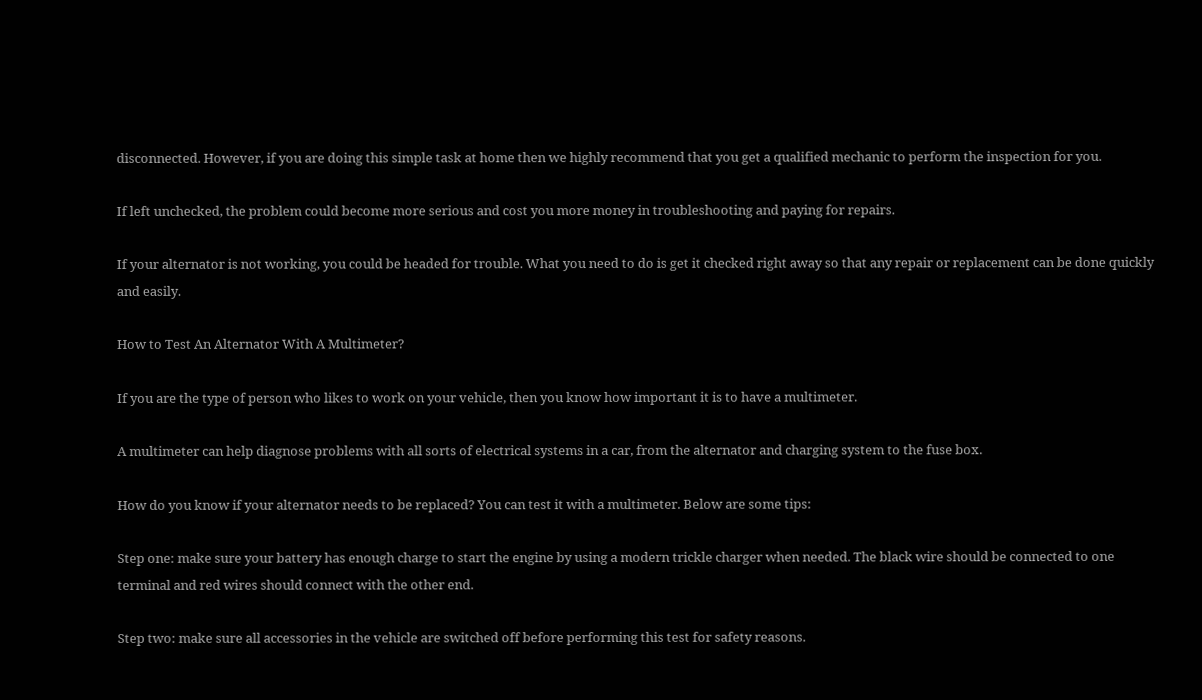disconnected. However, if you are doing this simple task at home then we highly recommend that you get a qualified mechanic to perform the inspection for you.

If left unchecked, the problem could become more serious and cost you more money in troubleshooting and paying for repairs.

If your alternator is not working, you could be headed for trouble. What you need to do is get it checked right away so that any repair or replacement can be done quickly and easily.

How to Test An Alternator With A Multimeter?

If you are the type of person who likes to work on your vehicle, then you know how important it is to have a multimeter.

A multimeter can help diagnose problems with all sorts of electrical systems in a car, from the alternator and charging system to the fuse box.

How do you know if your alternator needs to be replaced? You can test it with a multimeter. Below are some tips:

Step one: make sure your battery has enough charge to start the engine by using a modern trickle charger when needed. The black wire should be connected to one terminal and red wires should connect with the other end.

Step two: make sure all accessories in the vehicle are switched off before performing this test for safety reasons.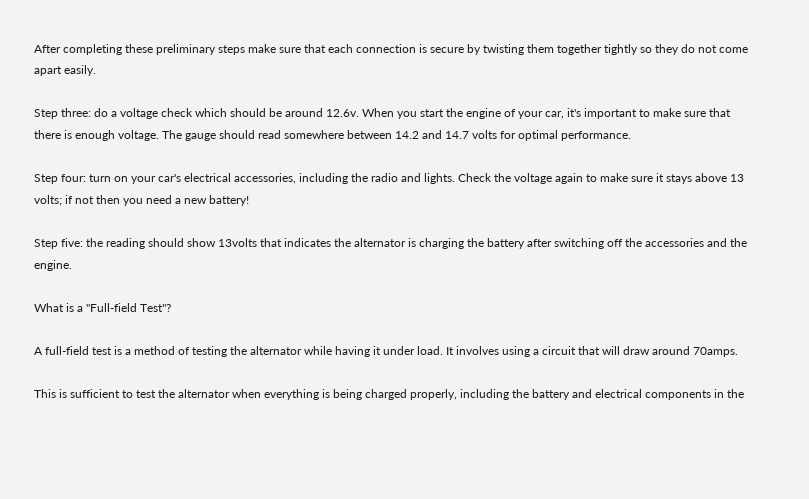After completing these preliminary steps make sure that each connection is secure by twisting them together tightly so they do not come apart easily.

Step three: do a voltage check which should be around 12.6v. When you start the engine of your car, it's important to make sure that there is enough voltage. The gauge should read somewhere between 14.2 and 14.7 volts for optimal performance.

Step four: turn on your car's electrical accessories, including the radio and lights. Check the voltage again to make sure it stays above 13 volts; if not then you need a new battery!

Step five: the reading should show 13volts that indicates the alternator is charging the battery after switching off the accessories and the engine.

What is a "Full-field Test"?

A full-field test is a method of testing the alternator while having it under load. It involves using a circuit that will draw around 70amps.

This is sufficient to test the alternator when everything is being charged properly, including the battery and electrical components in the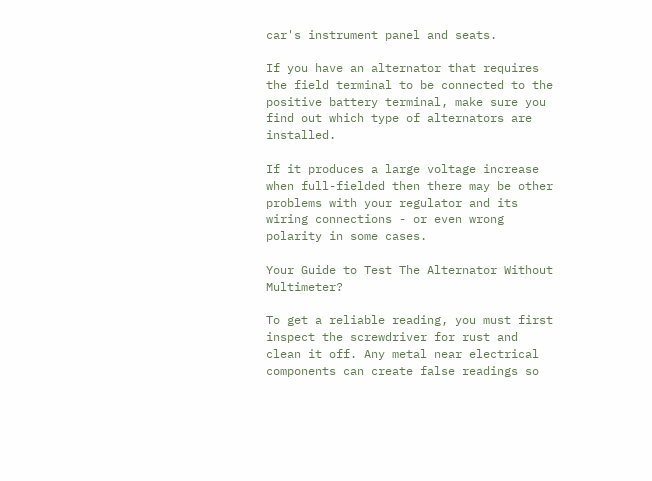car's instrument panel and seats.

If you have an alternator that requires the field terminal to be connected to the positive battery terminal, make sure you find out which type of alternators are installed.

If it produces a large voltage increase when full-fielded then there may be other problems with your regulator and its wiring connections - or even wrong polarity in some cases.

Your Guide to Test The Alternator Without Multimeter?

To get a reliable reading, you must first inspect the screwdriver for rust and clean it off. Any metal near electrical components can create false readings so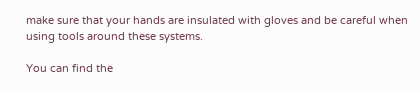make sure that your hands are insulated with gloves and be careful when using tools around these systems.

You can find the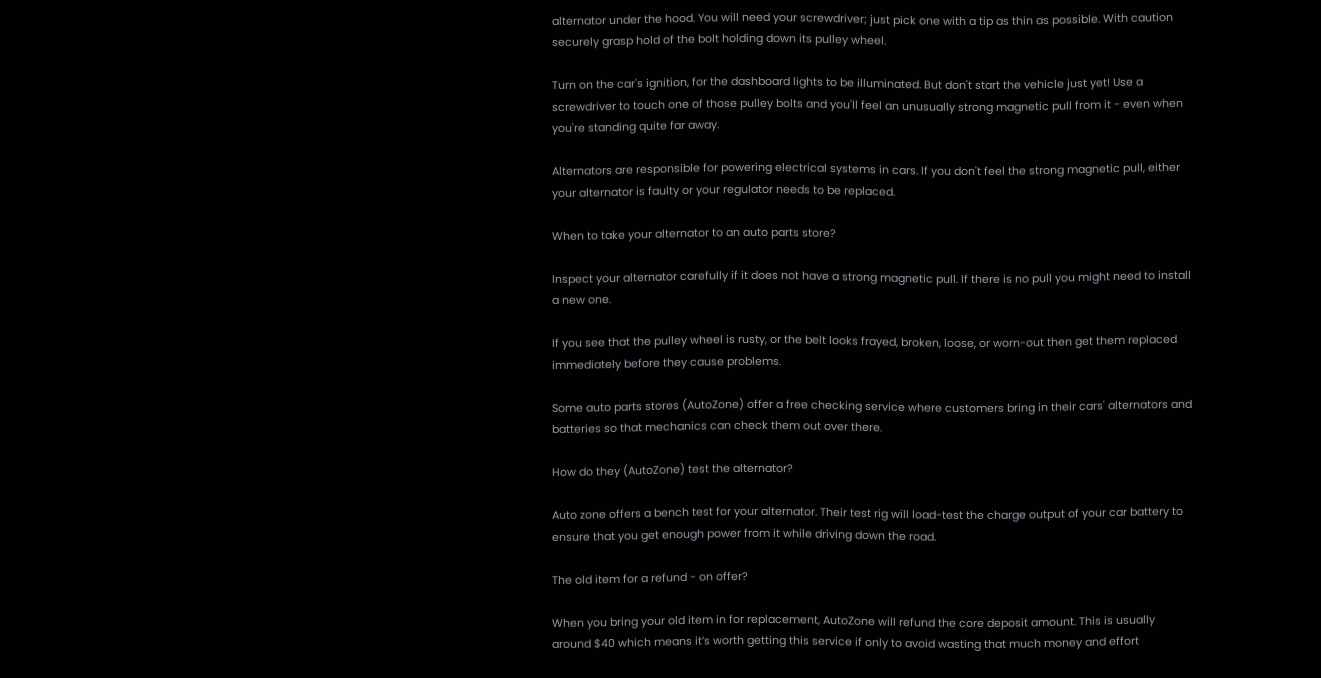alternator under the hood. You will need your screwdriver; just pick one with a tip as thin as possible. With caution securely grasp hold of the bolt holding down its pulley wheel.

Turn on the car's ignition, for the dashboard lights to be illuminated. But don't start the vehicle just yet! Use a screwdriver to touch one of those pulley bolts and you'll feel an unusually strong magnetic pull from it - even when you're standing quite far away.

Alternators are responsible for powering electrical systems in cars. If you don't feel the strong magnetic pull, either your alternator is faulty or your regulator needs to be replaced.

When to take your alternator to an auto parts store?

Inspect your alternator carefully if it does not have a strong magnetic pull. If there is no pull you might need to install a new one.

If you see that the pulley wheel is rusty, or the belt looks frayed, broken, loose, or worn-out then get them replaced immediately before they cause problems.

Some auto parts stores (AutoZone) offer a free checking service where customers bring in their cars' alternators and batteries so that mechanics can check them out over there.

How do they (AutoZone) test the alternator?

Auto zone offers a bench test for your alternator. Their test rig will load-test the charge output of your car battery to ensure that you get enough power from it while driving down the road.

The old item for a refund - on offer?

When you bring your old item in for replacement, AutoZone will refund the core deposit amount. This is usually around $40 which means it’s worth getting this service if only to avoid wasting that much money and effort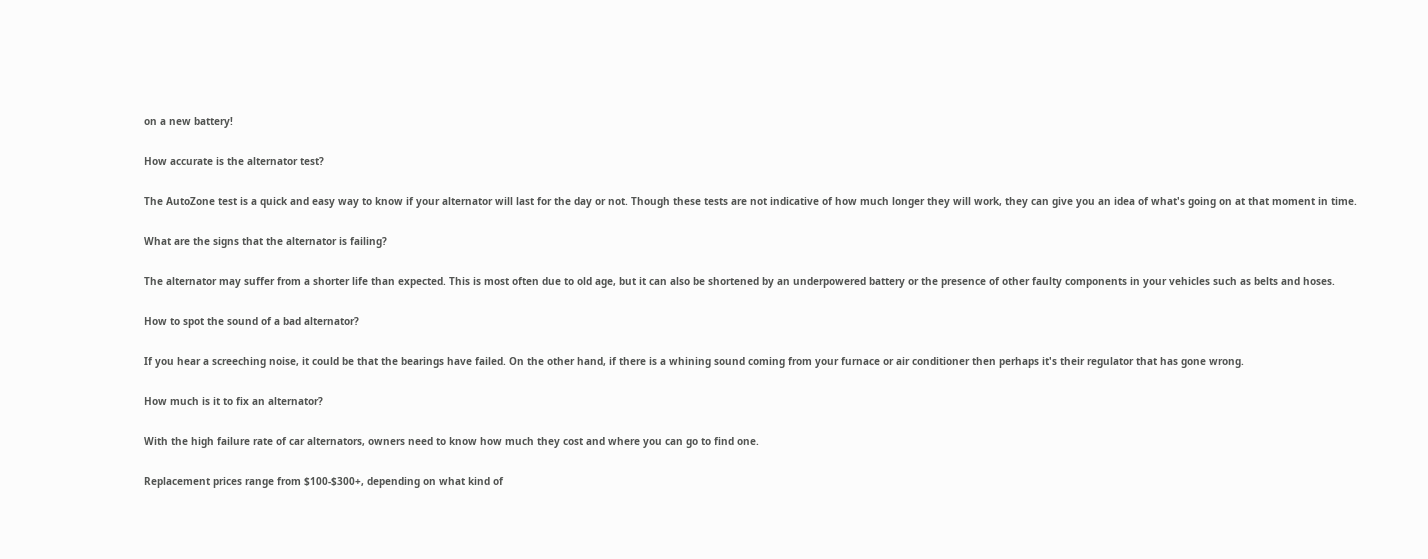on a new battery!

How accurate is the alternator test?

The AutoZone test is a quick and easy way to know if your alternator will last for the day or not. Though these tests are not indicative of how much longer they will work, they can give you an idea of what's going on at that moment in time.

What are the signs that the alternator is failing?

The alternator may suffer from a shorter life than expected. This is most often due to old age, but it can also be shortened by an underpowered battery or the presence of other faulty components in your vehicles such as belts and hoses.

How to spot the sound of a bad alternator?

If you hear a screeching noise, it could be that the bearings have failed. On the other hand, if there is a whining sound coming from your furnace or air conditioner then perhaps it's their regulator that has gone wrong.

How much is it to fix an alternator?

With the high failure rate of car alternators, owners need to know how much they cost and where you can go to find one.

Replacement prices range from $100-$300+, depending on what kind of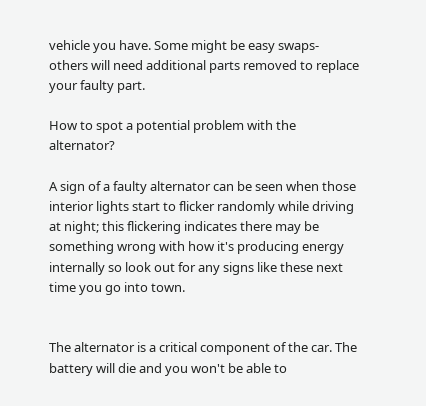vehicle you have. Some might be easy swaps- others will need additional parts removed to replace your faulty part.

How to spot a potential problem with the alternator?

A sign of a faulty alternator can be seen when those interior lights start to flicker randomly while driving at night; this flickering indicates there may be something wrong with how it's producing energy internally so look out for any signs like these next time you go into town.


The alternator is a critical component of the car. The battery will die and you won't be able to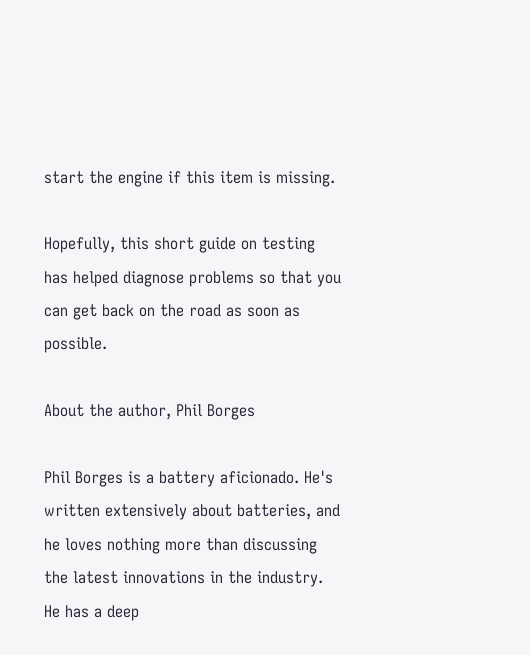start the engine if this item is missing.

Hopefully, this short guide on testing has helped diagnose problems so that you can get back on the road as soon as possible.

About the author, Phil Borges

Phil Borges is a battery aficionado. He's written extensively about batteries, and he loves nothing more than discussing the latest innovations in the industry. He has a deep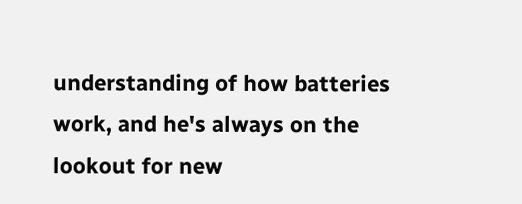understanding of how batteries work, and he's always on the lookout for new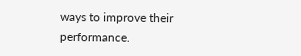ways to improve their performance.